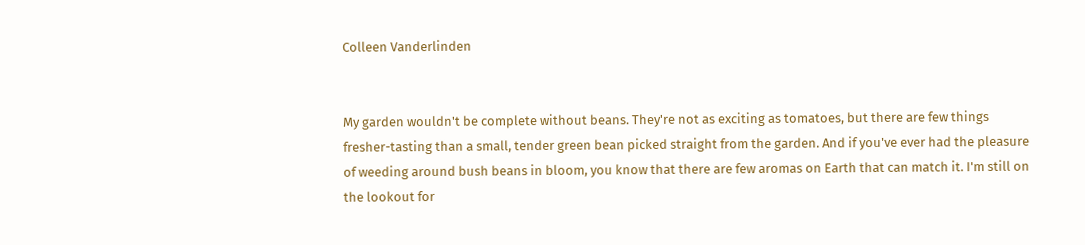Colleen Vanderlinden


My garden wouldn't be complete without beans. They're not as exciting as tomatoes, but there are few things fresher-tasting than a small, tender green bean picked straight from the garden. And if you've ever had the pleasure of weeding around bush beans in bloom, you know that there are few aromas on Earth that can match it. I'm still on the lookout for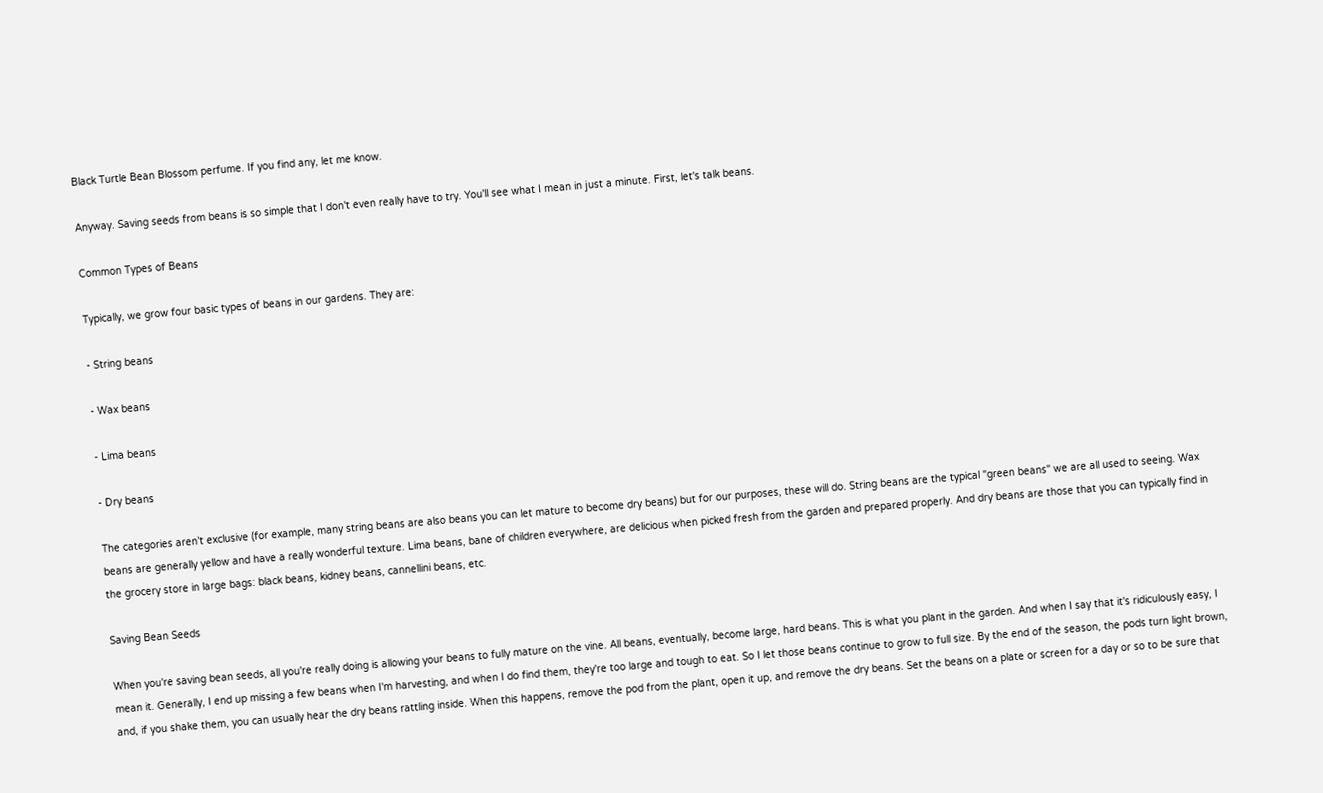Black Turtle Bean Blossom perfume. If you find any, let me know.

Anyway. Saving seeds from beans is so simple that I don't even really have to try. You'll see what I mean in just a minute. First, let's talk beans.

Common Types of Beans

Typically, we grow four basic types of beans in our gardens. They are:

- String beans

- Wax beans

- Lima beans

- Dry beans

The categories aren't exclusive (for example, many string beans are also beans you can let mature to become dry beans) but for our purposes, these will do. String beans are the typical "green beans" we are all used to seeing. Wax beans are generally yellow and have a really wonderful texture. Lima beans, bane of children everywhere, are delicious when picked fresh from the garden and prepared properly. And dry beans are those that you can typically find in the grocery store in large bags: black beans, kidney beans, cannellini beans, etc.

Saving Bean Seeds

When you're saving bean seeds, all you're really doing is allowing your beans to fully mature on the vine. All beans, eventually, become large, hard beans. This is what you plant in the garden. And when I say that it's ridiculously easy, I mean it. Generally, I end up missing a few beans when I'm harvesting, and when I do find them, they're too large and tough to eat. So I let those beans continue to grow to full size. By the end of the season, the pods turn light brown, and, if you shake them, you can usually hear the dry beans rattling inside. When this happens, remove the pod from the plant, open it up, and remove the dry beans. Set the beans on a plate or screen for a day or so to be sure that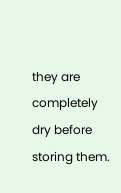they are completely dry before storing them.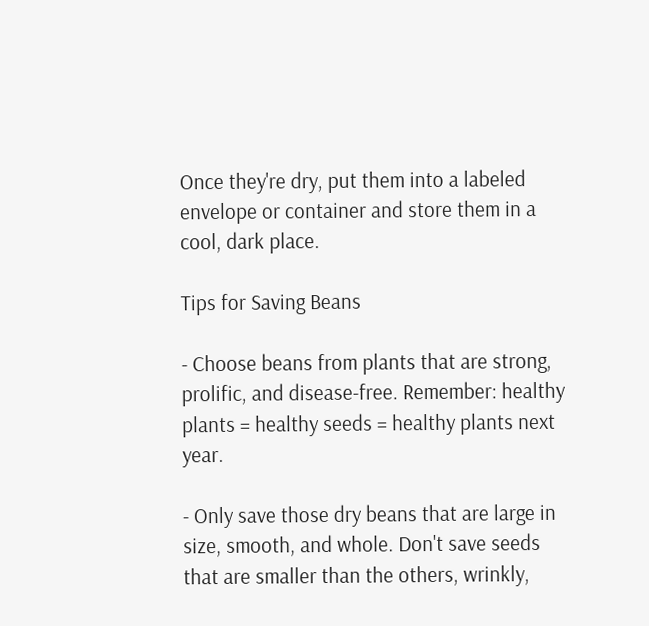Once they're dry, put them into a labeled envelope or container and store them in a cool, dark place.

Tips for Saving Beans

- Choose beans from plants that are strong, prolific, and disease-free. Remember: healthy plants = healthy seeds = healthy plants next year.

- Only save those dry beans that are large in size, smooth, and whole. Don't save seeds that are smaller than the others, wrinkly,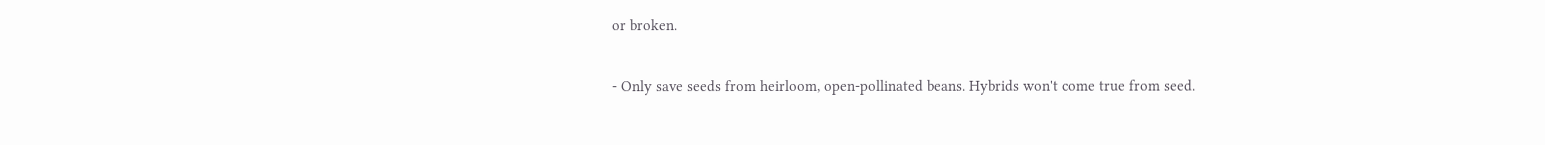or broken.

- Only save seeds from heirloom, open-pollinated beans. Hybrids won't come true from seed.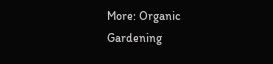More: Organic Gardening